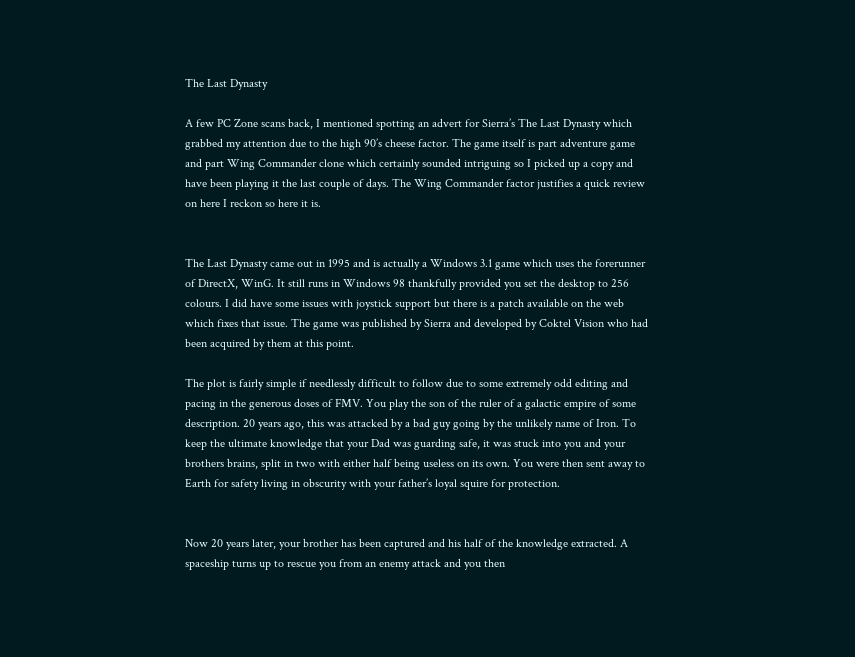The Last Dynasty

A few PC Zone scans back, I mentioned spotting an advert for Sierra’s The Last Dynasty which grabbed my attention due to the high 90’s cheese factor. The game itself is part adventure game and part Wing Commander clone which certainly sounded intriguing so I picked up a copy and have been playing it the last couple of days. The Wing Commander factor justifies a quick review on here I reckon so here it is.


The Last Dynasty came out in 1995 and is actually a Windows 3.1 game which uses the forerunner of DirectX, WinG. It still runs in Windows 98 thankfully provided you set the desktop to 256 colours. I did have some issues with joystick support but there is a patch available on the web which fixes that issue. The game was published by Sierra and developed by Coktel Vision who had been acquired by them at this point.

The plot is fairly simple if needlessly difficult to follow due to some extremely odd editing and pacing in the generous doses of FMV. You play the son of the ruler of a galactic empire of some description. 20 years ago, this was attacked by a bad guy going by the unlikely name of Iron. To keep the ultimate knowledge that your Dad was guarding safe, it was stuck into you and your brothers brains, split in two with either half being useless on its own. You were then sent away to Earth for safety living in obscurity with your father’s loyal squire for protection.


Now 20 years later, your brother has been captured and his half of the knowledge extracted. A spaceship turns up to rescue you from an enemy attack and you then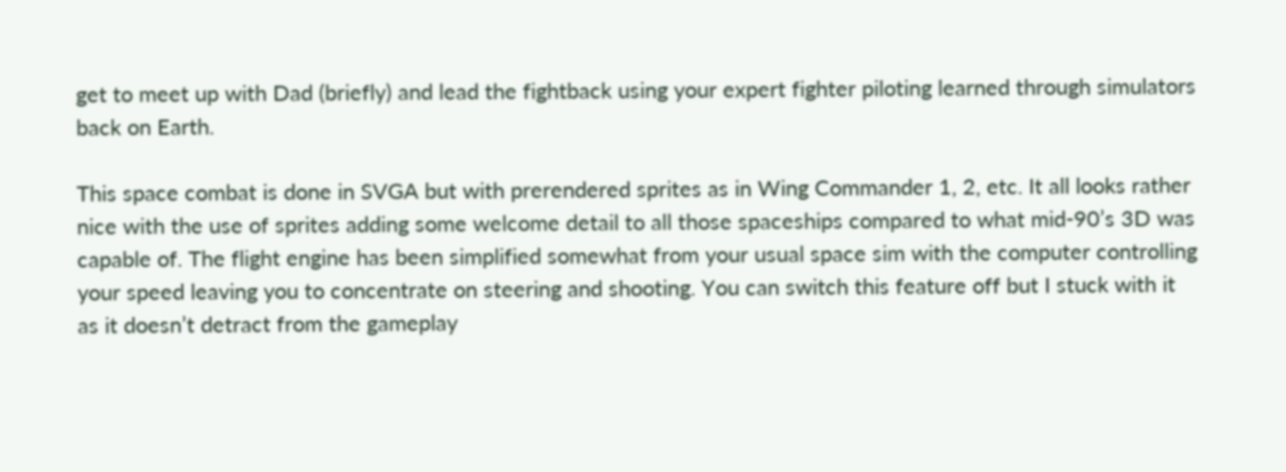get to meet up with Dad (briefly) and lead the fightback using your expert fighter piloting learned through simulators back on Earth.

This space combat is done in SVGA but with prerendered sprites as in Wing Commander 1, 2, etc. It all looks rather nice with the use of sprites adding some welcome detail to all those spaceships compared to what mid-90’s 3D was capable of. The flight engine has been simplified somewhat from your usual space sim with the computer controlling your speed leaving you to concentrate on steering and shooting. You can switch this feature off but I stuck with it as it doesn’t detract from the gameplay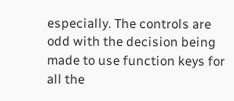especially. The controls are odd with the decision being made to use function keys for all the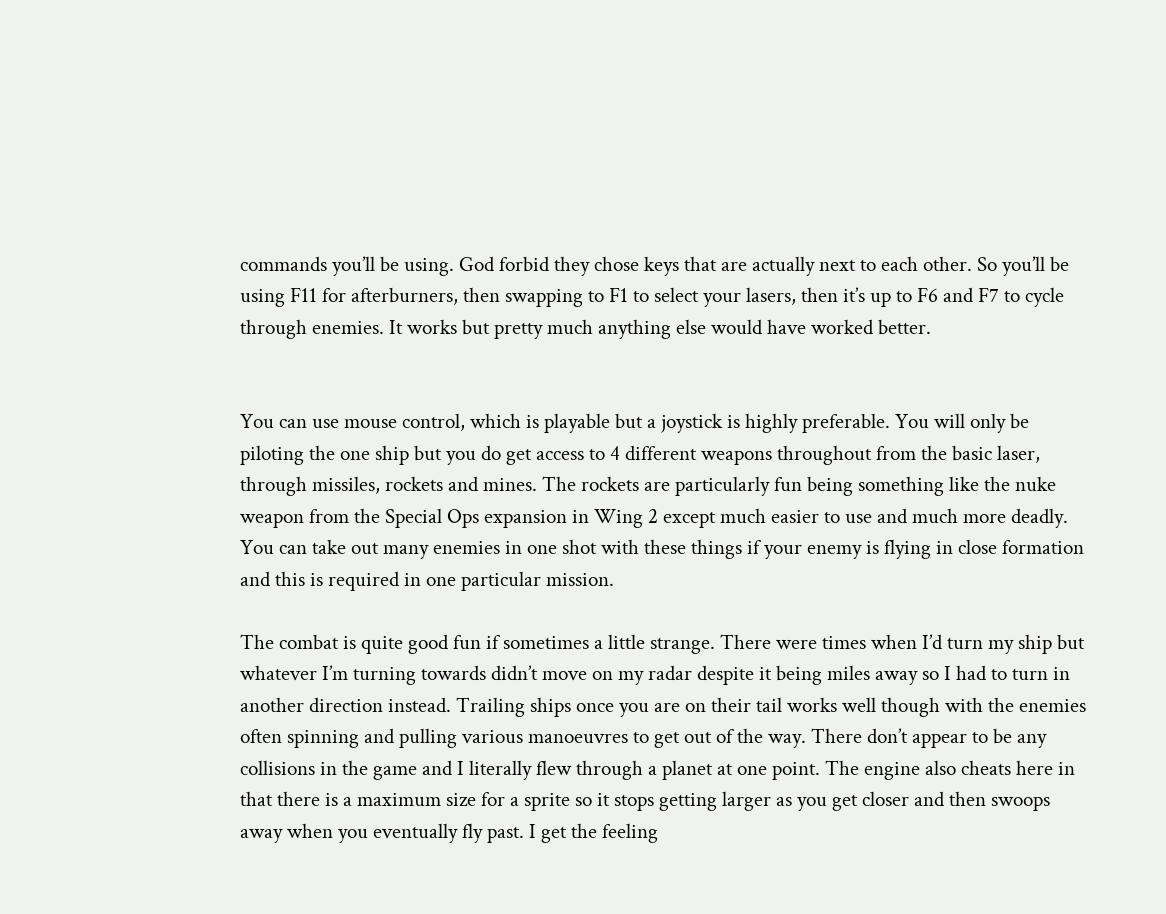commands you’ll be using. God forbid they chose keys that are actually next to each other. So you’ll be using F11 for afterburners, then swapping to F1 to select your lasers, then it’s up to F6 and F7 to cycle through enemies. It works but pretty much anything else would have worked better.


You can use mouse control, which is playable but a joystick is highly preferable. You will only be piloting the one ship but you do get access to 4 different weapons throughout from the basic laser, through missiles, rockets and mines. The rockets are particularly fun being something like the nuke weapon from the Special Ops expansion in Wing 2 except much easier to use and much more deadly. You can take out many enemies in one shot with these things if your enemy is flying in close formation and this is required in one particular mission.

The combat is quite good fun if sometimes a little strange. There were times when I’d turn my ship but whatever I’m turning towards didn’t move on my radar despite it being miles away so I had to turn in another direction instead. Trailing ships once you are on their tail works well though with the enemies often spinning and pulling various manoeuvres to get out of the way. There don’t appear to be any collisions in the game and I literally flew through a planet at one point. The engine also cheats here in that there is a maximum size for a sprite so it stops getting larger as you get closer and then swoops away when you eventually fly past. I get the feeling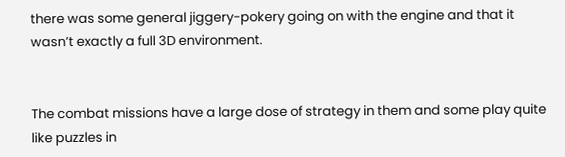there was some general jiggery-pokery going on with the engine and that it wasn’t exactly a full 3D environment.


The combat missions have a large dose of strategy in them and some play quite like puzzles in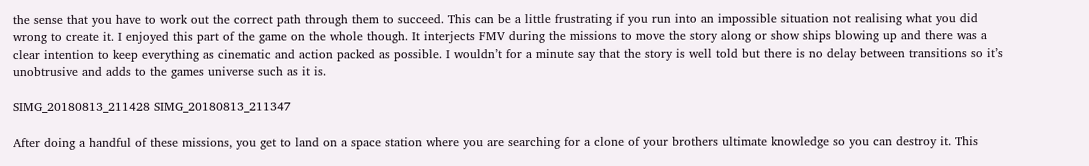the sense that you have to work out the correct path through them to succeed. This can be a little frustrating if you run into an impossible situation not realising what you did wrong to create it. I enjoyed this part of the game on the whole though. It interjects FMV during the missions to move the story along or show ships blowing up and there was a clear intention to keep everything as cinematic and action packed as possible. I wouldn’t for a minute say that the story is well told but there is no delay between transitions so it’s unobtrusive and adds to the games universe such as it is.

SIMG_20180813_211428 SIMG_20180813_211347

After doing a handful of these missions, you get to land on a space station where you are searching for a clone of your brothers ultimate knowledge so you can destroy it. This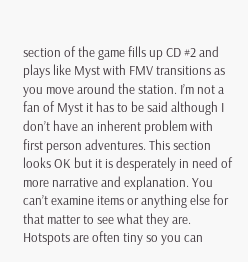section of the game fills up CD #2 and plays like Myst with FMV transitions as you move around the station. I’m not a fan of Myst it has to be said although I don’t have an inherent problem with first person adventures. This section looks OK but it is desperately in need of more narrative and explanation. You can’t examine items or anything else for that matter to see what they are. Hotspots are often tiny so you can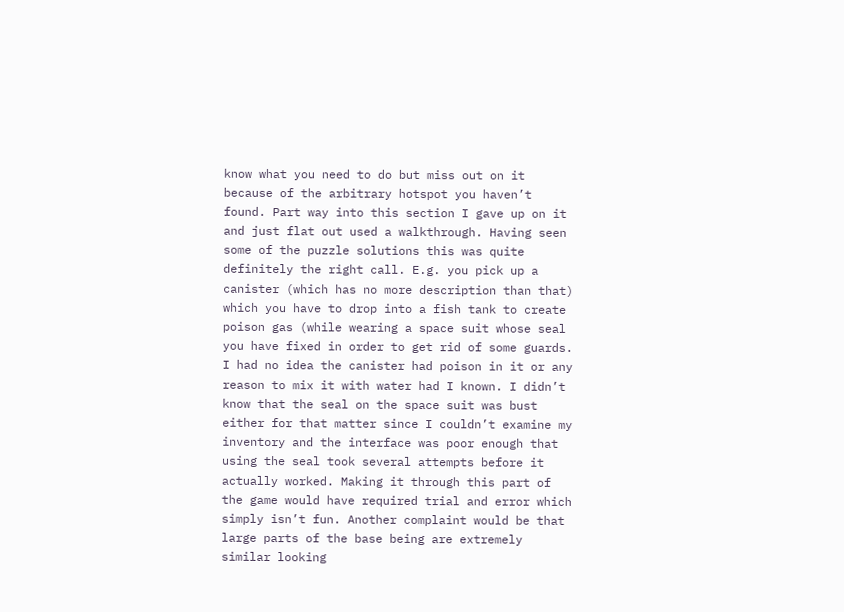know what you need to do but miss out on it because of the arbitrary hotspot you haven’t found. Part way into this section I gave up on it and just flat out used a walkthrough. Having seen some of the puzzle solutions this was quite definitely the right call. E.g. you pick up a canister (which has no more description than that) which you have to drop into a fish tank to create poison gas (while wearing a space suit whose seal you have fixed in order to get rid of some guards. I had no idea the canister had poison in it or any reason to mix it with water had I known. I didn’t know that the seal on the space suit was bust either for that matter since I couldn’t examine my inventory and the interface was poor enough that using the seal took several attempts before it actually worked. Making it through this part of the game would have required trial and error which simply isn’t fun. Another complaint would be that large parts of the base being are extremely similar looking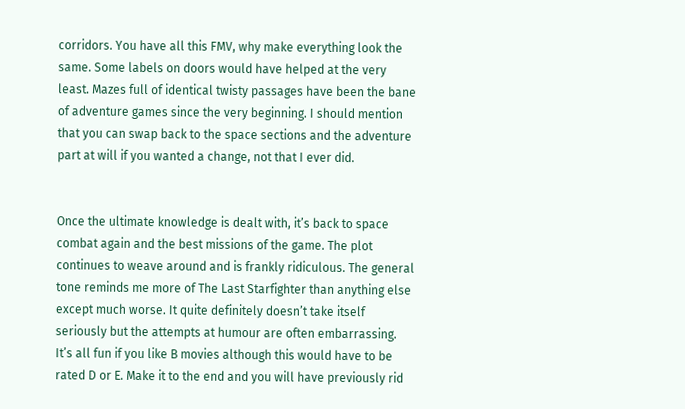corridors. You have all this FMV, why make everything look the same. Some labels on doors would have helped at the very least. Mazes full of identical twisty passages have been the bane of adventure games since the very beginning. I should mention that you can swap back to the space sections and the adventure part at will if you wanted a change, not that I ever did.


Once the ultimate knowledge is dealt with, it’s back to space combat again and the best missions of the game. The plot continues to weave around and is frankly ridiculous. The general tone reminds me more of The Last Starfighter than anything else except much worse. It quite definitely doesn’t take itself seriously but the attempts at humour are often embarrassing. It’s all fun if you like B movies although this would have to be rated D or E. Make it to the end and you will have previously rid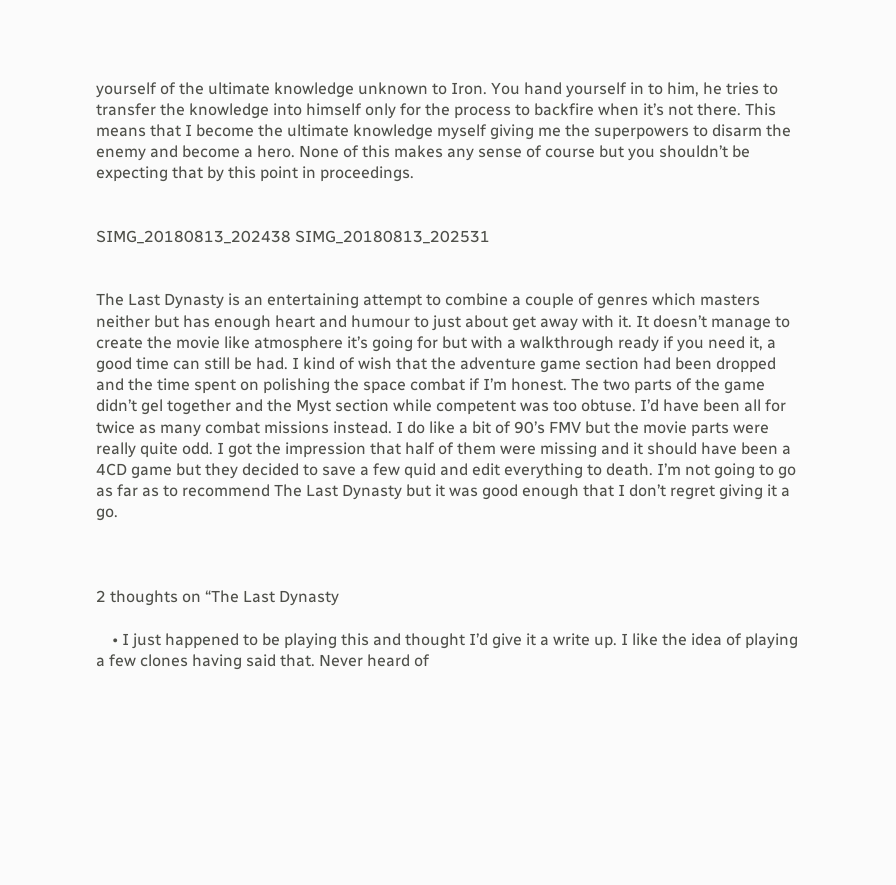yourself of the ultimate knowledge unknown to Iron. You hand yourself in to him, he tries to transfer the knowledge into himself only for the process to backfire when it’s not there. This means that I become the ultimate knowledge myself giving me the superpowers to disarm the enemy and become a hero. None of this makes any sense of course but you shouldn’t be expecting that by this point in proceedings.


SIMG_20180813_202438 SIMG_20180813_202531


The Last Dynasty is an entertaining attempt to combine a couple of genres which masters neither but has enough heart and humour to just about get away with it. It doesn’t manage to create the movie like atmosphere it’s going for but with a walkthrough ready if you need it, a good time can still be had. I kind of wish that the adventure game section had been dropped and the time spent on polishing the space combat if I’m honest. The two parts of the game didn’t gel together and the Myst section while competent was too obtuse. I’d have been all for twice as many combat missions instead. I do like a bit of 90’s FMV but the movie parts were really quite odd. I got the impression that half of them were missing and it should have been a 4CD game but they decided to save a few quid and edit everything to death. I’m not going to go as far as to recommend The Last Dynasty but it was good enough that I don’t regret giving it a go.



2 thoughts on “The Last Dynasty

    • I just happened to be playing this and thought I’d give it a write up. I like the idea of playing a few clones having said that. Never heard of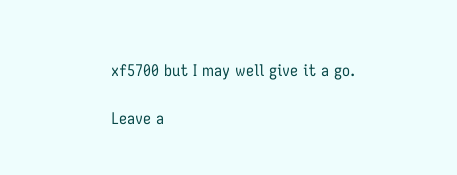xf5700 but I may well give it a go.

Leave a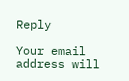Reply

Your email address will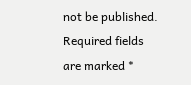not be published. Required fields are marked *